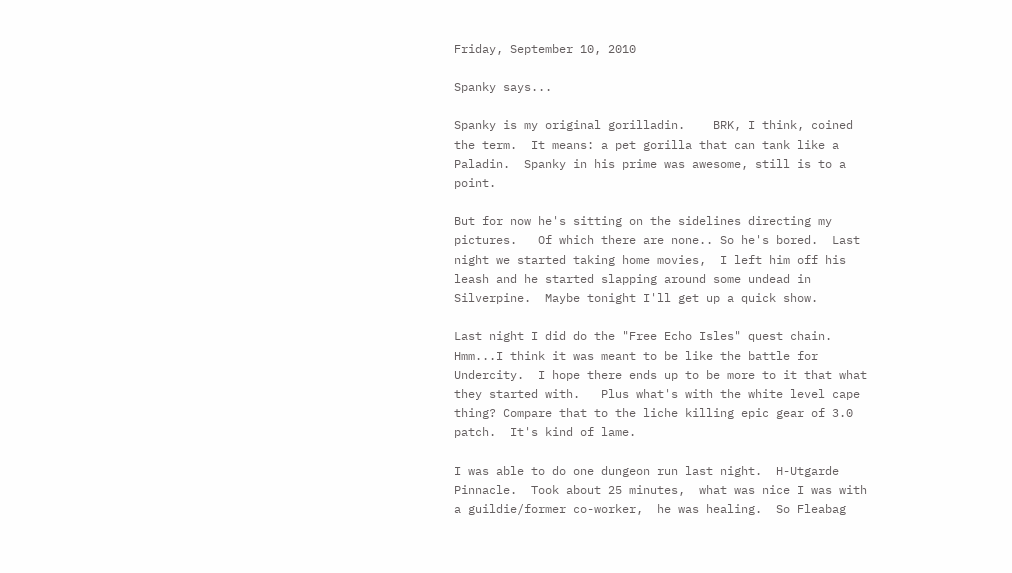Friday, September 10, 2010

Spanky says...

Spanky is my original gorilladin.    BRK, I think, coined the term.  It means: a pet gorilla that can tank like a Paladin.  Spanky in his prime was awesome, still is to a point.

But for now he's sitting on the sidelines directing my pictures.   Of which there are none.. So he's bored.  Last night we started taking home movies,  I left him off his leash and he started slapping around some undead in Silverpine.  Maybe tonight I'll get up a quick show.

Last night I did do the "Free Echo Isles" quest chain.   Hmm...I think it was meant to be like the battle for Undercity.  I hope there ends up to be more to it that what they started with.   Plus what's with the white level cape thing? Compare that to the liche killing epic gear of 3.0 patch.  It's kind of lame.

I was able to do one dungeon run last night.  H-Utgarde Pinnacle.  Took about 25 minutes,  what was nice I was with a guildie/former co-worker,  he was healing.  So Fleabag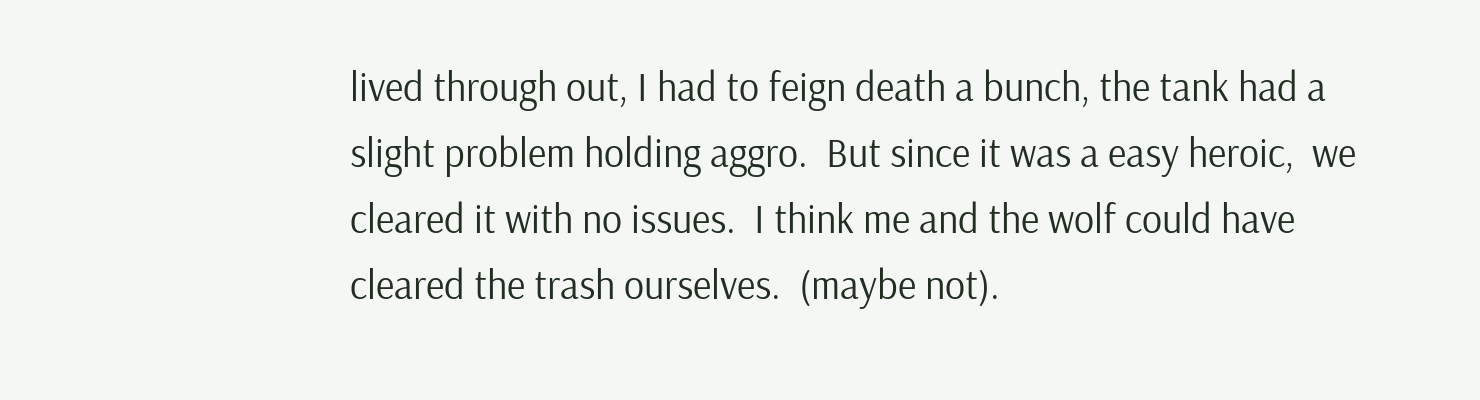lived through out, I had to feign death a bunch, the tank had a slight problem holding aggro.  But since it was a easy heroic,  we cleared it with no issues.  I think me and the wolf could have cleared the trash ourselves.  (maybe not).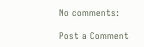No comments:

Post a Comment